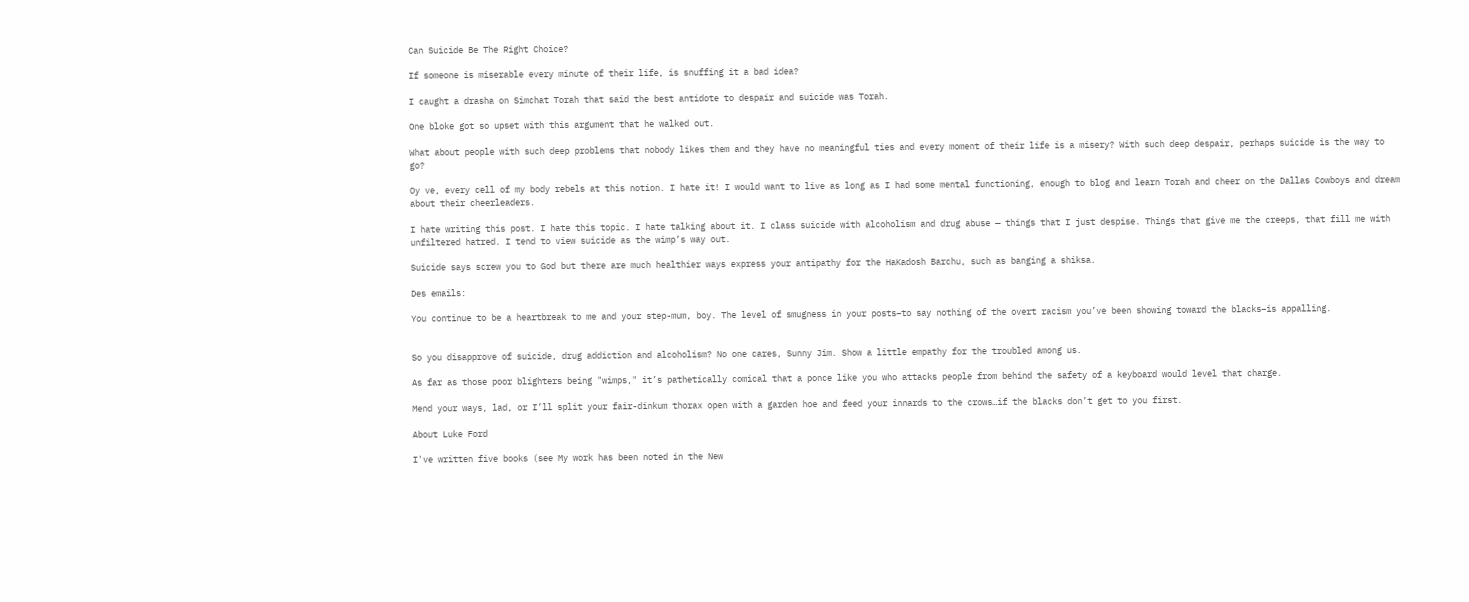Can Suicide Be The Right Choice?

If someone is miserable every minute of their life, is snuffing it a bad idea?

I caught a drasha on Simchat Torah that said the best antidote to despair and suicide was Torah.

One bloke got so upset with this argument that he walked out.

What about people with such deep problems that nobody likes them and they have no meaningful ties and every moment of their life is a misery? With such deep despair, perhaps suicide is the way to go?

Oy ve, every cell of my body rebels at this notion. I hate it! I would want to live as long as I had some mental functioning, enough to blog and learn Torah and cheer on the Dallas Cowboys and dream about their cheerleaders.

I hate writing this post. I hate this topic. I hate talking about it. I class suicide with alcoholism and drug abuse — things that I just despise. Things that give me the creeps, that fill me with unfiltered hatred. I tend to view suicide as the wimp’s way out.

Suicide says screw you to God but there are much healthier ways express your antipathy for the HaKadosh Barchu, such as banging a shiksa.

Des emails:

You continue to be a heartbreak to me and your step-mum, boy. The level of smugness in your posts–to say nothing of the overt racism you’ve been showing toward the blacks–is appalling.


So you disapprove of suicide, drug addiction and alcoholism? No one cares, Sunny Jim. Show a little empathy for the troubled among us.

As far as those poor blighters being "wimps," it’s pathetically comical that a ponce like you who attacks people from behind the safety of a keyboard would level that charge.

Mend your ways, lad, or I’ll split your fair-dinkum thorax open with a garden hoe and feed your innards to the crows…if the blacks don’t get to you first.

About Luke Ford

I've written five books (see My work has been noted in the New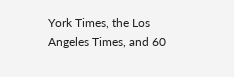York Times, the Los Angeles Times, and 60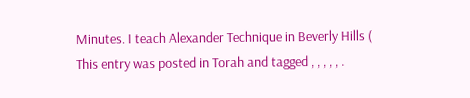Minutes. I teach Alexander Technique in Beverly Hills (
This entry was posted in Torah and tagged , , , , , .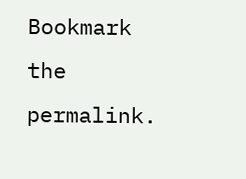Bookmark the permalink.